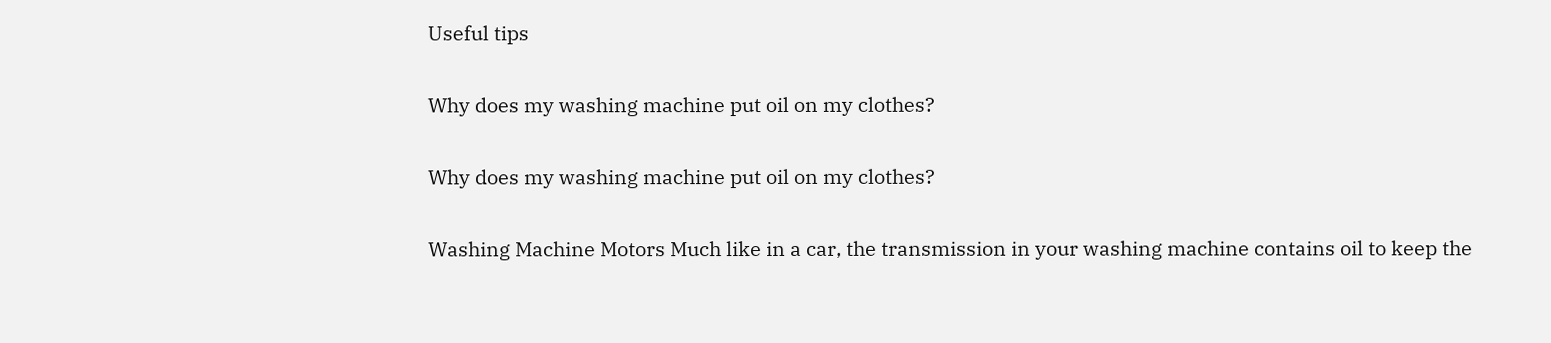Useful tips

Why does my washing machine put oil on my clothes?

Why does my washing machine put oil on my clothes?

Washing Machine Motors Much like in a car, the transmission in your washing machine contains oil to keep the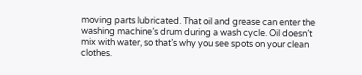moving parts lubricated. That oil and grease can enter the washing machine’s drum during a wash cycle. Oil doesn’t mix with water, so that’s why you see spots on your clean clothes.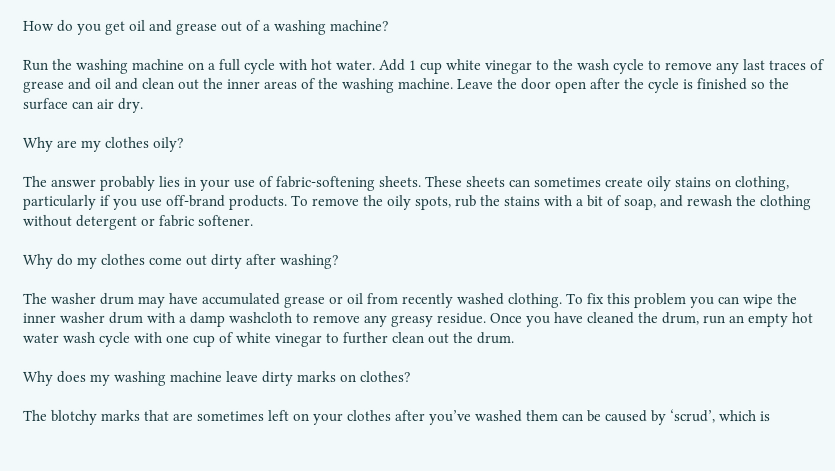How do you get oil and grease out of a washing machine?

Run the washing machine on a full cycle with hot water. Add 1 cup white vinegar to the wash cycle to remove any last traces of grease and oil and clean out the inner areas of the washing machine. Leave the door open after the cycle is finished so the surface can air dry.

Why are my clothes oily?

The answer probably lies in your use of fabric-softening sheets. These sheets can sometimes create oily stains on clothing, particularly if you use off-brand products. To remove the oily spots, rub the stains with a bit of soap, and rewash the clothing without detergent or fabric softener.

Why do my clothes come out dirty after washing?

The washer drum may have accumulated grease or oil from recently washed clothing. To fix this problem you can wipe the inner washer drum with a damp washcloth to remove any greasy residue. Once you have cleaned the drum, run an empty hot water wash cycle with one cup of white vinegar to further clean out the drum.

Why does my washing machine leave dirty marks on clothes?

The blotchy marks that are sometimes left on your clothes after you’ve washed them can be caused by ‘scrud’, which is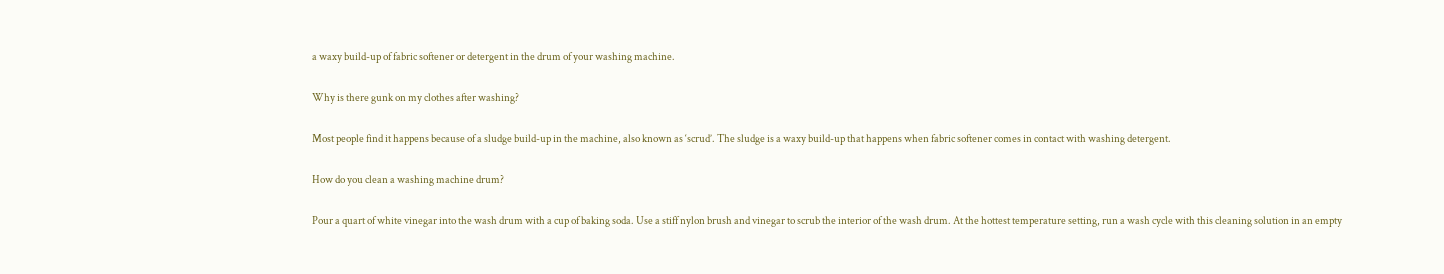a waxy build-up of fabric softener or detergent in the drum of your washing machine.

Why is there gunk on my clothes after washing?

Most people find it happens because of a sludge build-up in the machine, also known as ‘scrud’. The sludge is a waxy build-up that happens when fabric softener comes in contact with washing detergent.

How do you clean a washing machine drum?

Pour a quart of white vinegar into the wash drum with a cup of baking soda. Use a stiff nylon brush and vinegar to scrub the interior of the wash drum. At the hottest temperature setting, run a wash cycle with this cleaning solution in an empty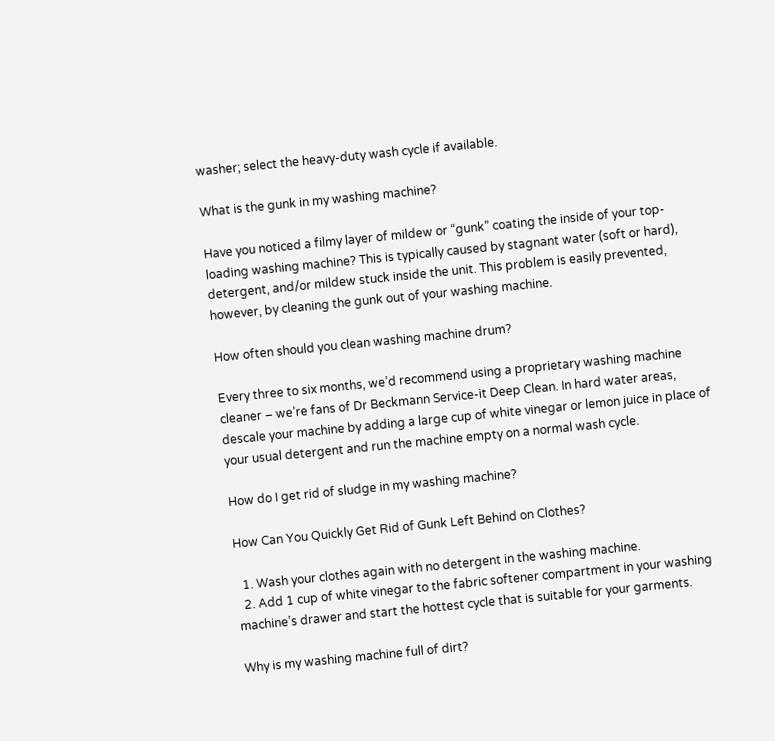washer; select the heavy-duty wash cycle if available.

What is the gunk in my washing machine?

Have you noticed a filmy layer of mildew or “gunk” coating the inside of your top-loading washing machine? This is typically caused by stagnant water (soft or hard), detergent, and/or mildew stuck inside the unit. This problem is easily prevented, however, by cleaning the gunk out of your washing machine.

How often should you clean washing machine drum?

Every three to six months, we’d recommend using a proprietary washing machine cleaner – we’re fans of Dr Beckmann Service-it Deep Clean. In hard water areas, descale your machine by adding a large cup of white vinegar or lemon juice in place of your usual detergent and run the machine empty on a normal wash cycle.

How do I get rid of sludge in my washing machine?

How Can You Quickly Get Rid of Gunk Left Behind on Clothes?

  1. Wash your clothes again with no detergent in the washing machine.
  2. Add 1 cup of white vinegar to the fabric softener compartment in your washing machine’s drawer and start the hottest cycle that is suitable for your garments.

Why is my washing machine full of dirt?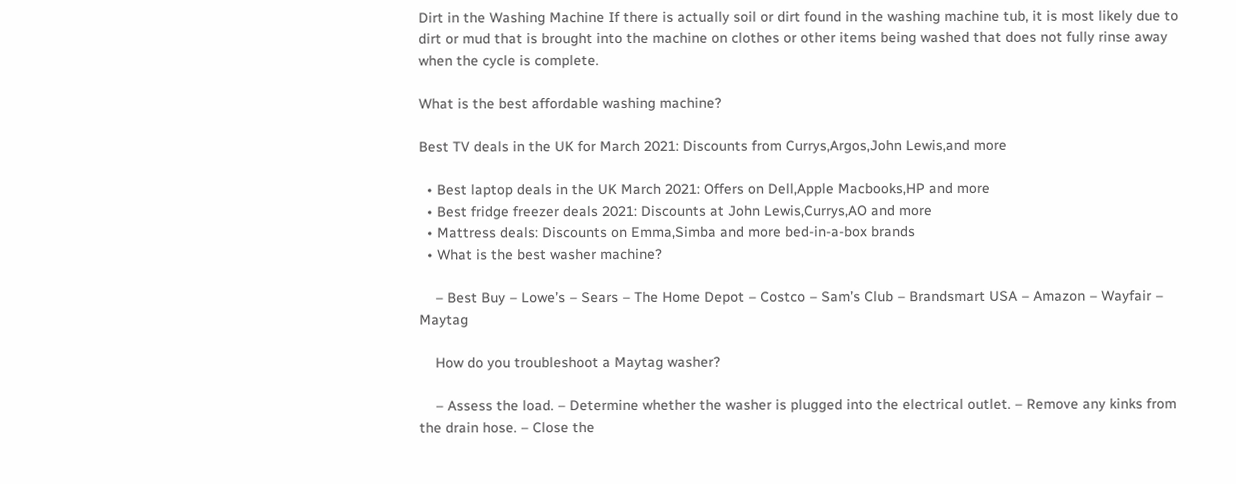Dirt in the Washing Machine If there is actually soil or dirt found in the washing machine tub, it is most likely due to dirt or mud that is brought into the machine on clothes or other items being washed that does not fully rinse away when the cycle is complete.

What is the best affordable washing machine?

Best TV deals in the UK for March 2021: Discounts from Currys,Argos,John Lewis,and more

  • Best laptop deals in the UK March 2021: Offers on Dell,Apple Macbooks,HP and more
  • Best fridge freezer deals 2021: Discounts at John Lewis,Currys,AO and more
  • Mattress deals: Discounts on Emma,Simba and more bed-in-a-box brands
  • What is the best washer machine?

    – Best Buy – Lowe’s – Sears – The Home Depot – Costco – Sam’s Club – Brandsmart USA – Amazon – Wayfair – Maytag

    How do you troubleshoot a Maytag washer?

    – Assess the load. – Determine whether the washer is plugged into the electrical outlet. – Remove any kinks from the drain hose. – Close the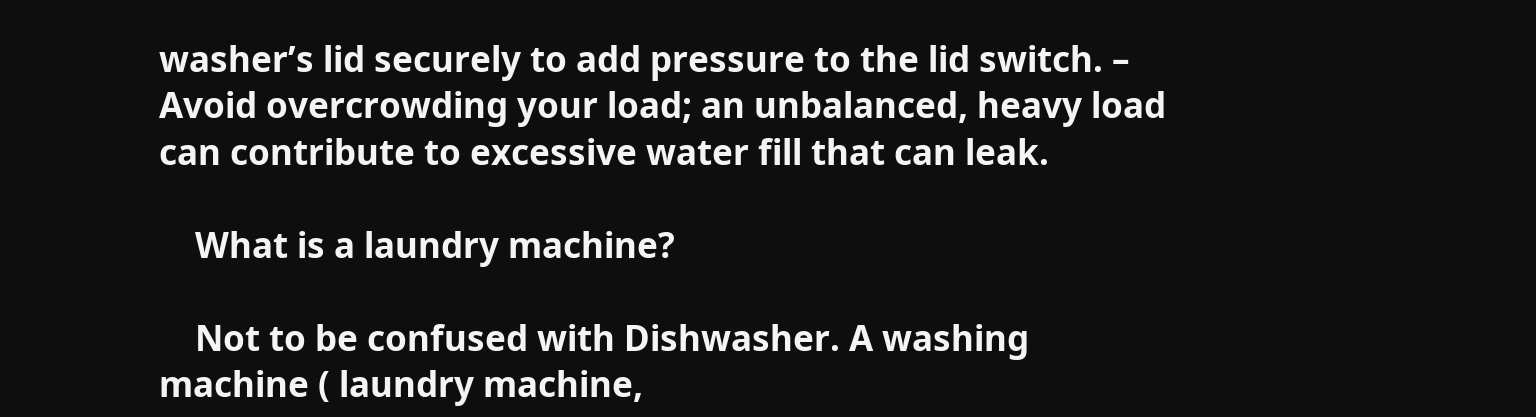washer’s lid securely to add pressure to the lid switch. – Avoid overcrowding your load; an unbalanced, heavy load can contribute to excessive water fill that can leak.

    What is a laundry machine?

    Not to be confused with Dishwasher. A washing machine ( laundry machine,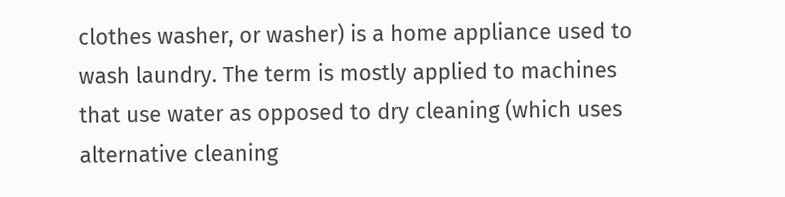clothes washer, or washer) is a home appliance used to wash laundry. The term is mostly applied to machines that use water as opposed to dry cleaning (which uses alternative cleaning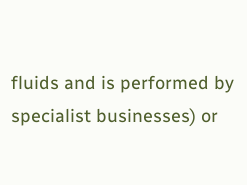fluids and is performed by specialist businesses) or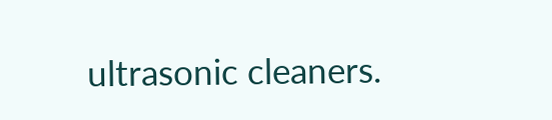ultrasonic cleaners.